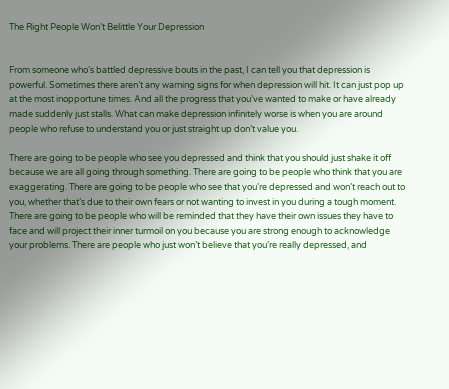The Right People Won’t Belittle Your Depression


From someone who’s battled depressive bouts in the past, I can tell you that depression is powerful. Sometimes there aren’t any warning signs for when depression will hit. It can just pop up at the most inopportune times. And all the progress that you’ve wanted to make or have already made suddenly just stalls. What can make depression infinitely worse is when you are around people who refuse to understand you or just straight up don’t value you.

There are going to be people who see you depressed and think that you should just shake it off because we are all going through something. There are going to be people who think that you are exaggerating. There are going to be people who see that you’re depressed and won’t reach out to you, whether that’s due to their own fears or not wanting to invest in you during a tough moment. There are going to be people who will be reminded that they have their own issues they have to face and will project their inner turmoil on you because you are strong enough to acknowledge your problems. There are people who just won’t believe that you’re really depressed, and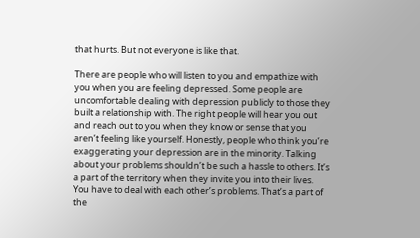that hurts. But not everyone is like that.

There are people who will listen to you and empathize with you when you are feeling depressed. Some people are uncomfortable dealing with depression publicly to those they built a relationship with. The right people will hear you out and reach out to you when they know or sense that you aren’t feeling like yourself. Honestly, people who think you’re exaggerating your depression are in the minority. Talking about your problems shouldn’t be such a hassle to others. It’s a part of the territory when they invite you into their lives. You have to deal with each other’s problems. That’s a part of the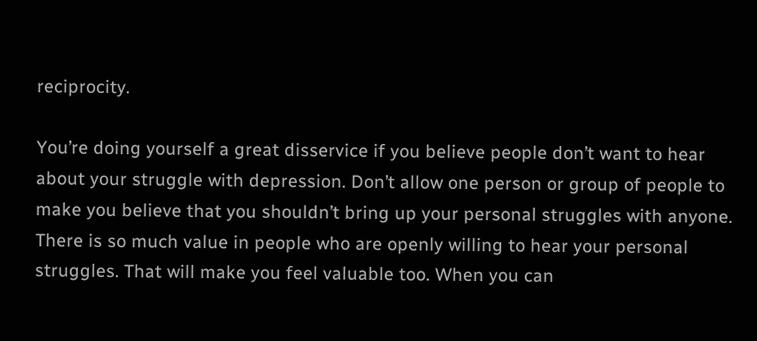reciprocity.

You’re doing yourself a great disservice if you believe people don’t want to hear about your struggle with depression. Don’t allow one person or group of people to make you believe that you shouldn’t bring up your personal struggles with anyone. There is so much value in people who are openly willing to hear your personal struggles. That will make you feel valuable too. When you can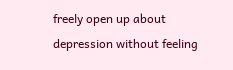freely open up about depression without feeling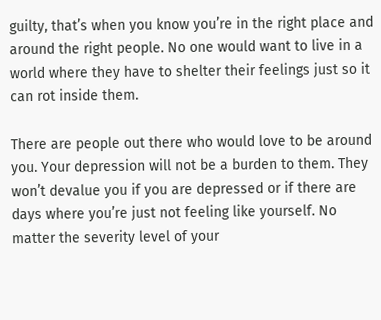guilty, that’s when you know you’re in the right place and around the right people. No one would want to live in a world where they have to shelter their feelings just so it can rot inside them.

There are people out there who would love to be around you. Your depression will not be a burden to them. They won’t devalue you if you are depressed or if there are days where you’re just not feeling like yourself. No matter the severity level of your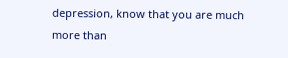depression, know that you are much more than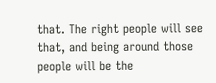that. The right people will see that, and being around those people will be the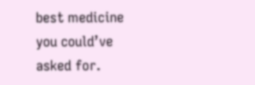best medicine you could’ve asked for.